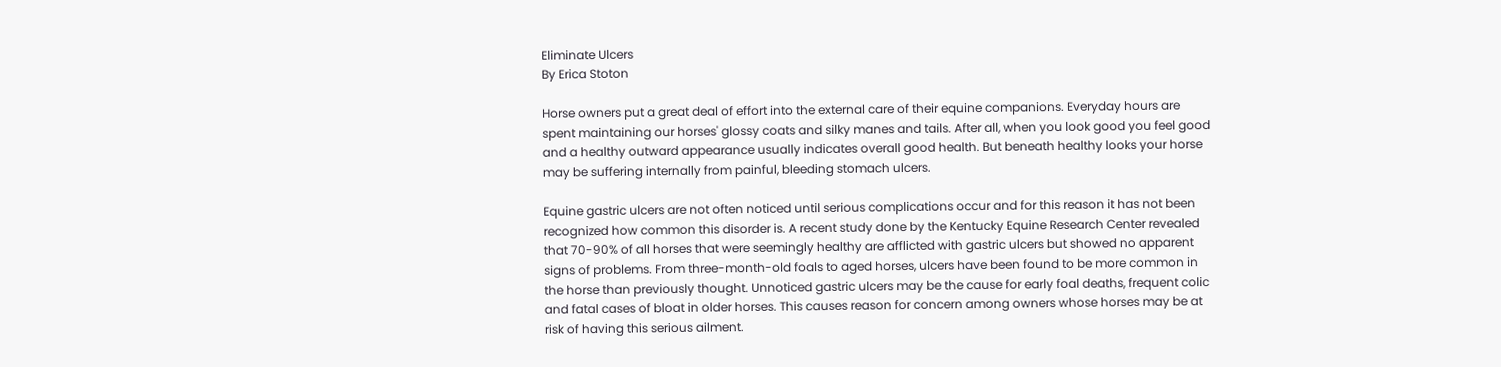Eliminate Ulcers
By Erica Stoton

Horse owners put a great deal of effort into the external care of their equine companions. Everyday hours are spent maintaining our horses' glossy coats and silky manes and tails. After all, when you look good you feel good and a healthy outward appearance usually indicates overall good health. But beneath healthy looks your horse may be suffering internally from painful, bleeding stomach ulcers.

Equine gastric ulcers are not often noticed until serious complications occur and for this reason it has not been recognized how common this disorder is. A recent study done by the Kentucky Equine Research Center revealed that 70-90% of all horses that were seemingly healthy are afflicted with gastric ulcers but showed no apparent signs of problems. From three-month-old foals to aged horses, ulcers have been found to be more common in the horse than previously thought. Unnoticed gastric ulcers may be the cause for early foal deaths, frequent colic and fatal cases of bloat in older horses. This causes reason for concern among owners whose horses may be at risk of having this serious ailment.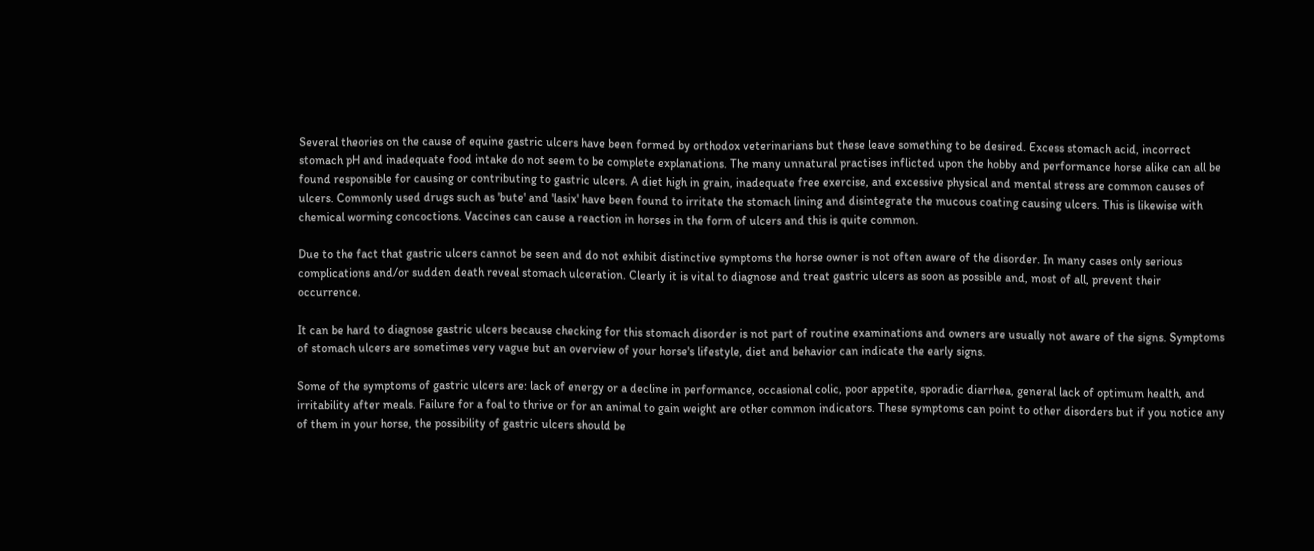Several theories on the cause of equine gastric ulcers have been formed by orthodox veterinarians but these leave something to be desired. Excess stomach acid, incorrect stomach pH and inadequate food intake do not seem to be complete explanations. The many unnatural practises inflicted upon the hobby and performance horse alike can all be found responsible for causing or contributing to gastric ulcers. A diet high in grain, inadequate free exercise, and excessive physical and mental stress are common causes of ulcers. Commonly used drugs such as 'bute' and 'lasix' have been found to irritate the stomach lining and disintegrate the mucous coating causing ulcers. This is likewise with chemical worming concoctions. Vaccines can cause a reaction in horses in the form of ulcers and this is quite common.

Due to the fact that gastric ulcers cannot be seen and do not exhibit distinctive symptoms the horse owner is not often aware of the disorder. In many cases only serious complications and/or sudden death reveal stomach ulceration. Clearly it is vital to diagnose and treat gastric ulcers as soon as possible and, most of all, prevent their occurrence.

It can be hard to diagnose gastric ulcers because checking for this stomach disorder is not part of routine examinations and owners are usually not aware of the signs. Symptoms of stomach ulcers are sometimes very vague but an overview of your horse's lifestyle, diet and behavior can indicate the early signs.

Some of the symptoms of gastric ulcers are: lack of energy or a decline in performance, occasional colic, poor appetite, sporadic diarrhea, general lack of optimum health, and irritability after meals. Failure for a foal to thrive or for an animal to gain weight are other common indicators. These symptoms can point to other disorders but if you notice any of them in your horse, the possibility of gastric ulcers should be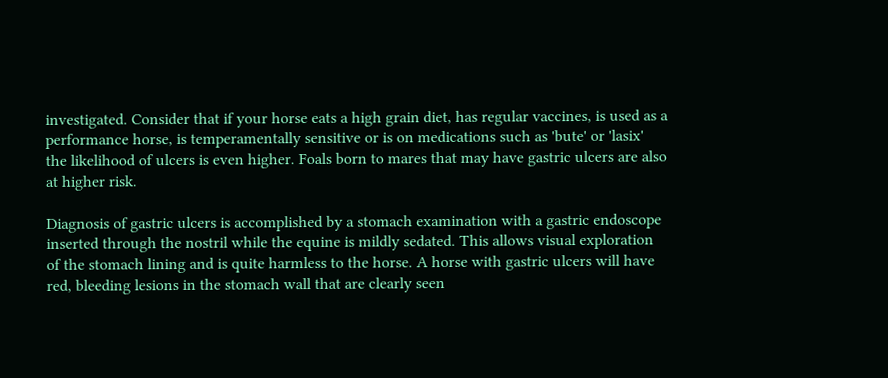investigated. Consider that if your horse eats a high grain diet, has regular vaccines, is used as a performance horse, is temperamentally sensitive or is on medications such as 'bute' or 'lasix' the likelihood of ulcers is even higher. Foals born to mares that may have gastric ulcers are also at higher risk.

Diagnosis of gastric ulcers is accomplished by a stomach examination with a gastric endoscope inserted through the nostril while the equine is mildly sedated. This allows visual exploration of the stomach lining and is quite harmless to the horse. A horse with gastric ulcers will have red, bleeding lesions in the stomach wall that are clearly seen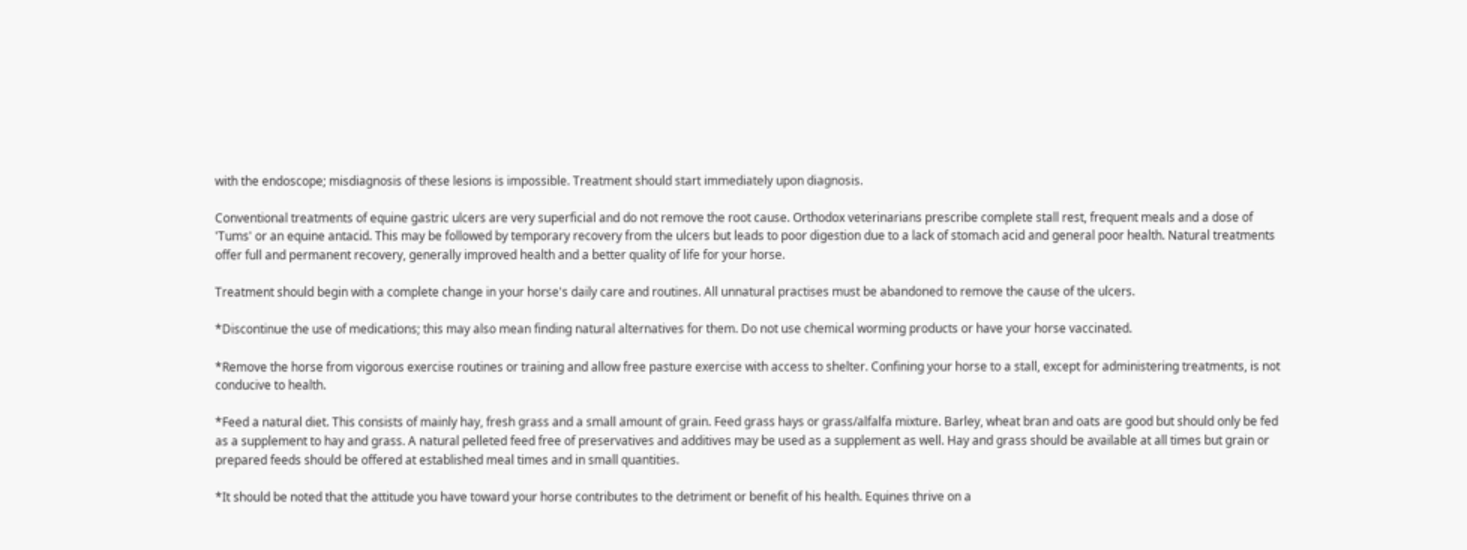with the endoscope; misdiagnosis of these lesions is impossible. Treatment should start immediately upon diagnosis.

Conventional treatments of equine gastric ulcers are very superficial and do not remove the root cause. Orthodox veterinarians prescribe complete stall rest, frequent meals and a dose of 'Tums' or an equine antacid. This may be followed by temporary recovery from the ulcers but leads to poor digestion due to a lack of stomach acid and general poor health. Natural treatments offer full and permanent recovery, generally improved health and a better quality of life for your horse.

Treatment should begin with a complete change in your horse's daily care and routines. All unnatural practises must be abandoned to remove the cause of the ulcers.

*Discontinue the use of medications; this may also mean finding natural alternatives for them. Do not use chemical worming products or have your horse vaccinated.

*Remove the horse from vigorous exercise routines or training and allow free pasture exercise with access to shelter. Confining your horse to a stall, except for administering treatments, is not conducive to health.

*Feed a natural diet. This consists of mainly hay, fresh grass and a small amount of grain. Feed grass hays or grass/alfalfa mixture. Barley, wheat bran and oats are good but should only be fed as a supplement to hay and grass. A natural pelleted feed free of preservatives and additives may be used as a supplement as well. Hay and grass should be available at all times but grain or prepared feeds should be offered at established meal times and in small quantities.

*It should be noted that the attitude you have toward your horse contributes to the detriment or benefit of his health. Equines thrive on a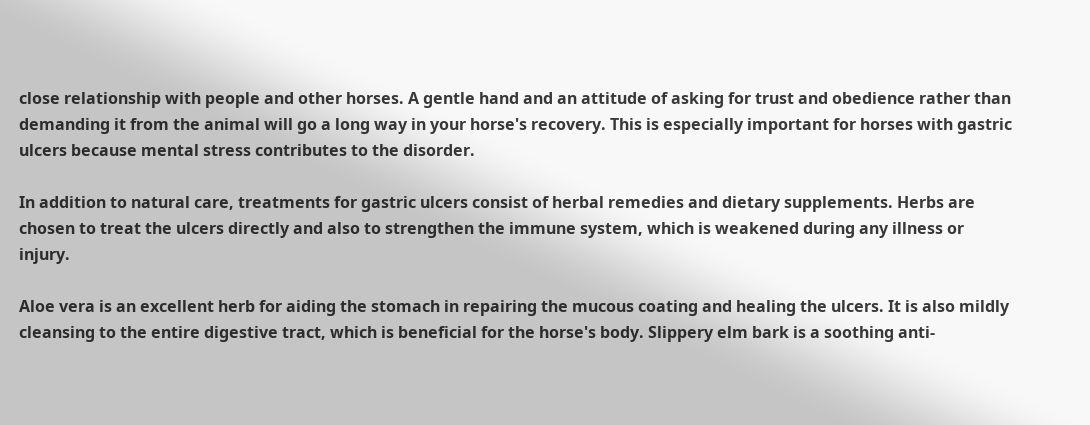close relationship with people and other horses. A gentle hand and an attitude of asking for trust and obedience rather than demanding it from the animal will go a long way in your horse's recovery. This is especially important for horses with gastric ulcers because mental stress contributes to the disorder.

In addition to natural care, treatments for gastric ulcers consist of herbal remedies and dietary supplements. Herbs are chosen to treat the ulcers directly and also to strengthen the immune system, which is weakened during any illness or injury.

Aloe vera is an excellent herb for aiding the stomach in repairing the mucous coating and healing the ulcers. It is also mildly cleansing to the entire digestive tract, which is beneficial for the horse's body. Slippery elm bark is a soothing anti-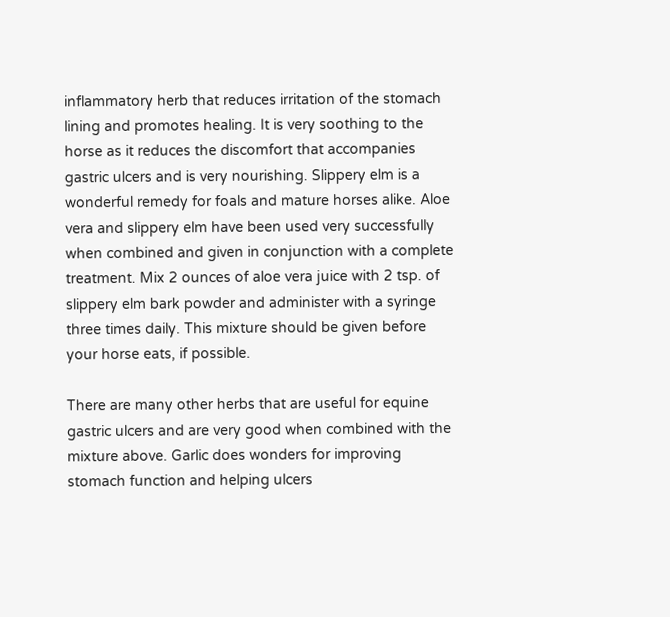inflammatory herb that reduces irritation of the stomach lining and promotes healing. It is very soothing to the horse as it reduces the discomfort that accompanies gastric ulcers and is very nourishing. Slippery elm is a wonderful remedy for foals and mature horses alike. Aloe vera and slippery elm have been used very successfully when combined and given in conjunction with a complete treatment. Mix 2 ounces of aloe vera juice with 2 tsp. of slippery elm bark powder and administer with a syringe three times daily. This mixture should be given before your horse eats, if possible.

There are many other herbs that are useful for equine gastric ulcers and are very good when combined with the mixture above. Garlic does wonders for improving stomach function and helping ulcers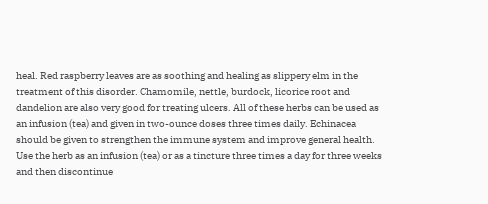heal. Red raspberry leaves are as soothing and healing as slippery elm in the treatment of this disorder. Chamomile, nettle, burdock, licorice root and dandelion are also very good for treating ulcers. All of these herbs can be used as an infusion (tea) and given in two-ounce doses three times daily. Echinacea should be given to strengthen the immune system and improve general health. Use the herb as an infusion (tea) or as a tincture three times a day for three weeks and then discontinue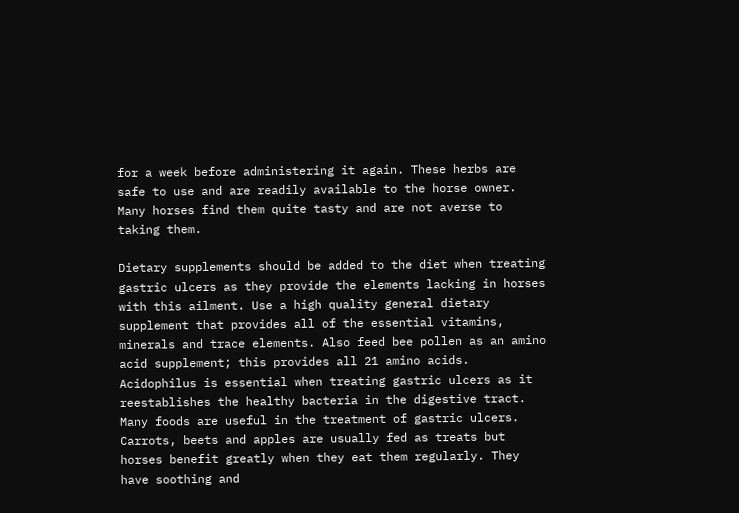for a week before administering it again. These herbs are safe to use and are readily available to the horse owner. Many horses find them quite tasty and are not averse to taking them.

Dietary supplements should be added to the diet when treating gastric ulcers as they provide the elements lacking in horses with this ailment. Use a high quality general dietary supplement that provides all of the essential vitamins, minerals and trace elements. Also feed bee pollen as an amino acid supplement; this provides all 21 amino acids. Acidophilus is essential when treating gastric ulcers as it reestablishes the healthy bacteria in the digestive tract. Many foods are useful in the treatment of gastric ulcers. Carrots, beets and apples are usually fed as treats but horses benefit greatly when they eat them regularly. They have soothing and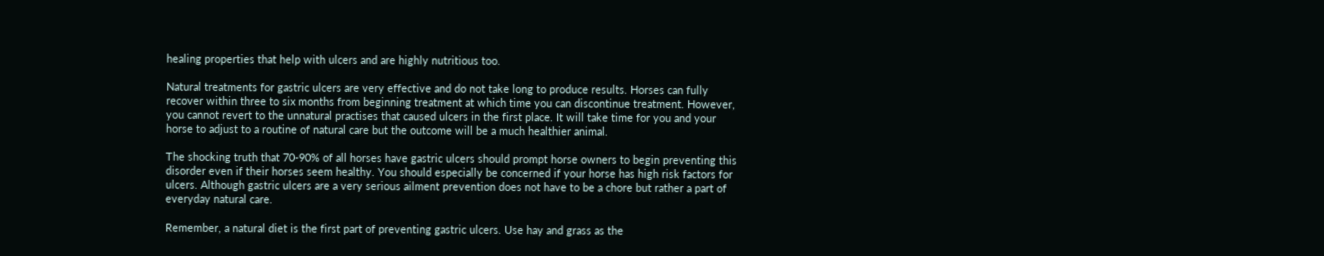healing properties that help with ulcers and are highly nutritious too.

Natural treatments for gastric ulcers are very effective and do not take long to produce results. Horses can fully recover within three to six months from beginning treatment at which time you can discontinue treatment. However, you cannot revert to the unnatural practises that caused ulcers in the first place. It will take time for you and your horse to adjust to a routine of natural care but the outcome will be a much healthier animal.

The shocking truth that 70-90% of all horses have gastric ulcers should prompt horse owners to begin preventing this disorder even if their horses seem healthy. You should especially be concerned if your horse has high risk factors for ulcers. Although gastric ulcers are a very serious ailment prevention does not have to be a chore but rather a part of everyday natural care.

Remember, a natural diet is the first part of preventing gastric ulcers. Use hay and grass as the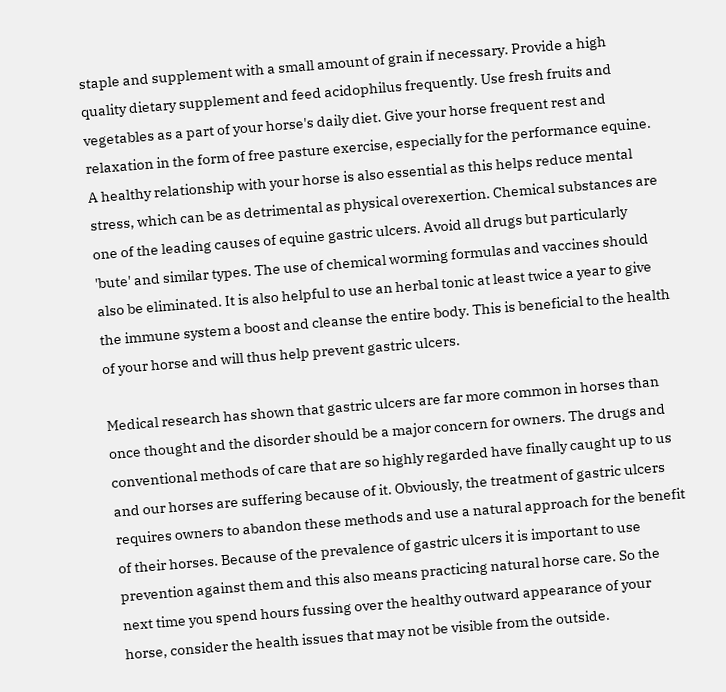staple and supplement with a small amount of grain if necessary. Provide a high quality dietary supplement and feed acidophilus frequently. Use fresh fruits and vegetables as a part of your horse's daily diet. Give your horse frequent rest and relaxation in the form of free pasture exercise, especially for the performance equine. A healthy relationship with your horse is also essential as this helps reduce mental stress, which can be as detrimental as physical overexertion. Chemical substances are one of the leading causes of equine gastric ulcers. Avoid all drugs but particularly 'bute' and similar types. The use of chemical worming formulas and vaccines should also be eliminated. It is also helpful to use an herbal tonic at least twice a year to give the immune system a boost and cleanse the entire body. This is beneficial to the health of your horse and will thus help prevent gastric ulcers.

Medical research has shown that gastric ulcers are far more common in horses than once thought and the disorder should be a major concern for owners. The drugs and conventional methods of care that are so highly regarded have finally caught up to us and our horses are suffering because of it. Obviously, the treatment of gastric ulcers requires owners to abandon these methods and use a natural approach for the benefit of their horses. Because of the prevalence of gastric ulcers it is important to use prevention against them and this also means practicing natural horse care. So the next time you spend hours fussing over the healthy outward appearance of your horse, consider the health issues that may not be visible from the outside.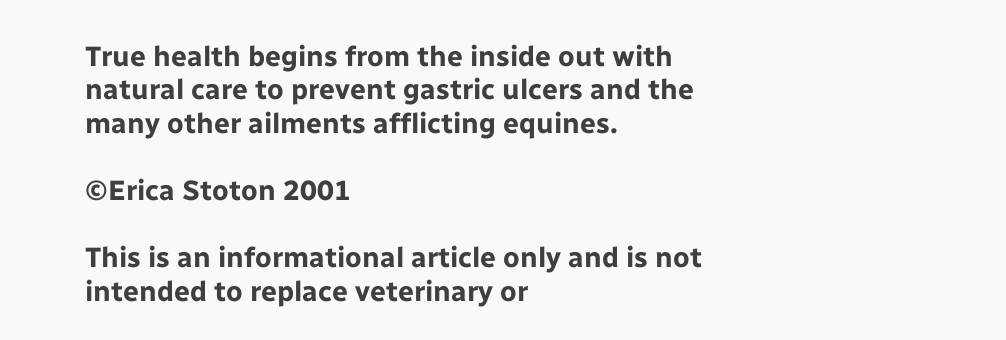True health begins from the inside out with natural care to prevent gastric ulcers and the many other ailments afflicting equines.

©Erica Stoton 2001

This is an informational article only and is not intended to replace veterinary or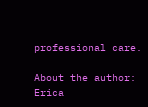professional care.

About the author:
Erica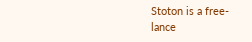Stoton is a free-lance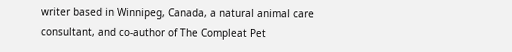writer based in Winnipeg, Canada, a natural animal care consultant, and co-author of The Compleat Pet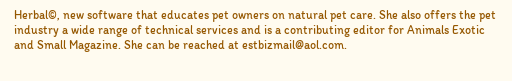Herbal©, new software that educates pet owners on natural pet care. She also offers the pet industry a wide range of technical services and is a contributing editor for Animals Exotic and Small Magazine. She can be reached at estbizmail@aol.com.